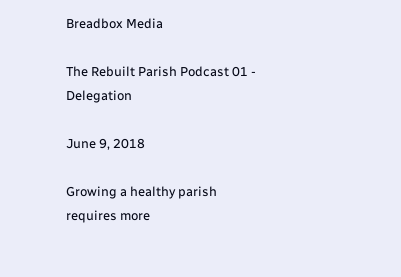Breadbox Media

The Rebuilt Parish Podcast 01 - Delegation

June 9, 2018

Growing a healthy parish requires more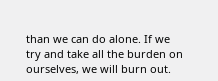than we can do alone. If we try and take all the burden on ourselves, we will burn out.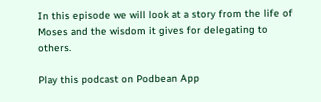In this episode we will look at a story from the life of Moses and the wisdom it gives for delegating to others.

Play this podcast on Podbean App